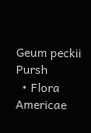Geum peckii Pursh
  • Flora Americae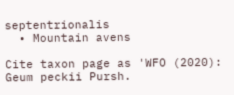septentrionalis
  • Mountain avens

Cite taxon page as 'WFO (2020): Geum peckii Pursh.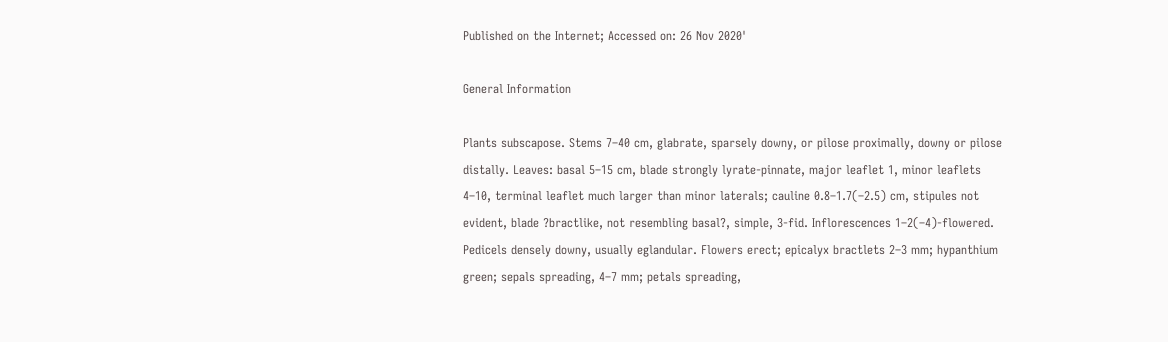Published on the Internet; Accessed on: 26 Nov 2020'

General Information

Plants subscapose. Stems 7–40 cm, glabrate, sparsely downy, or pilose proximally, downy or pilose distally. Leaves: basal 5–15 cm, blade strongly lyrate-pinnate, major leaflet 1, minor leaflets 4–10, terminal leaflet much larger than minor laterals; cauline 0.8–1.7(–2.5) cm, stipules not evident, blade ?bractlike, not resembling basal?, simple, 3-fid. Inflorescences 1–2(–4)-flowered. Pedicels densely downy, usually eglandular. Flowers erect; epicalyx bractlets 2–3 mm; hypanthium green; sepals spreading, 4–7 mm; petals spreading,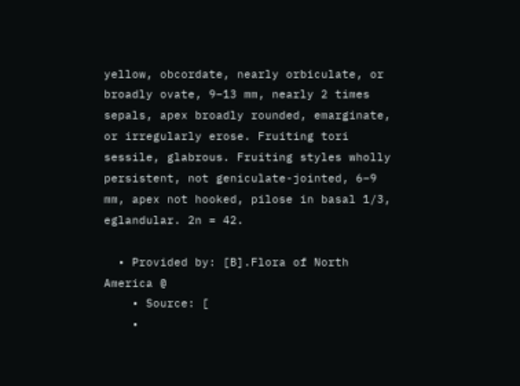yellow, obcordate, nearly orbiculate, or broadly ovate, 9–13 mm, nearly 2 times sepals, apex broadly rounded, emarginate, or irregularly erose. Fruiting tori sessile, glabrous. Fruiting styles wholly persistent, not geniculate-jointed, 6–9 mm, apex not hooked, pilose in basal 1/3, eglandular. 2n = 42.

  • Provided by: [B].Flora of North America @
    • Source: [
    •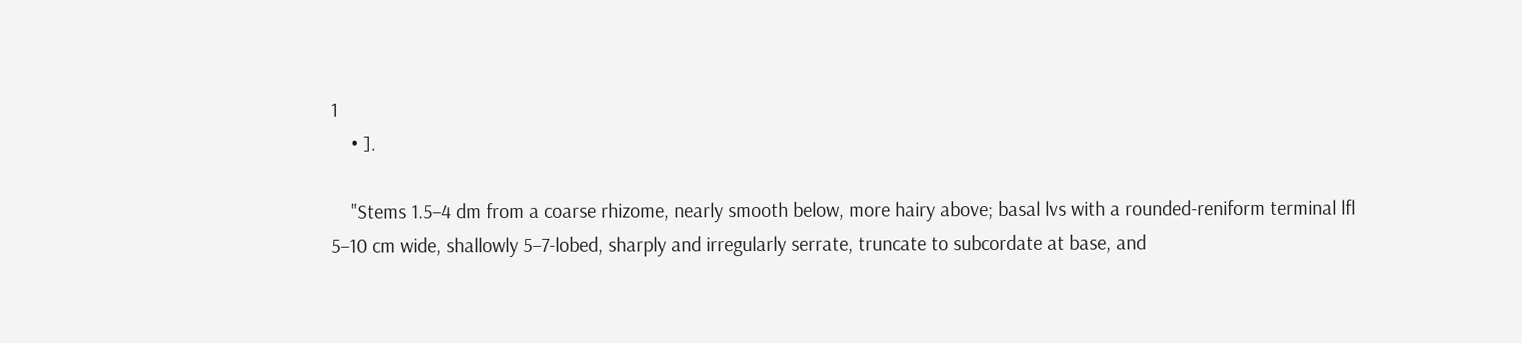1
    • ].

    "Stems 1.5–4 dm from a coarse rhizome, nearly smooth below, more hairy above; basal lvs with a rounded-reniform terminal lfl 5–10 cm wide, shallowly 5–7-lobed, sharply and irregularly serrate, truncate to subcordate at base, and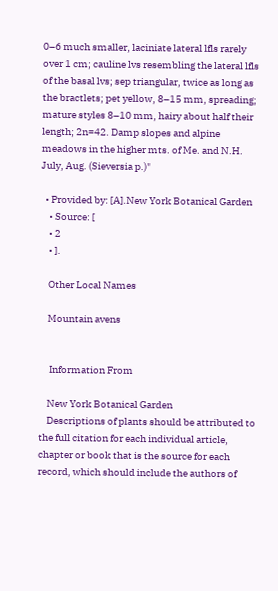0–6 much smaller, laciniate lateral lfls rarely over 1 cm; cauline lvs resembling the lateral lfls of the basal lvs; sep triangular, twice as long as the bractlets; pet yellow, 8–15 mm, spreading; mature styles 8–10 mm, hairy about half their length; 2n=42. Damp slopes and alpine meadows in the higher mts. of Me. and N.H. July, Aug. (Sieversia p.)"

  • Provided by: [A].New York Botanical Garden
    • Source: [
    • 2
    • ].

    Other Local Names

    Mountain avens


     Information From

    New York Botanical Garden
    Descriptions of plants should be attributed to the full citation for each individual article, chapter or book that is the source for each record, which should include the authors of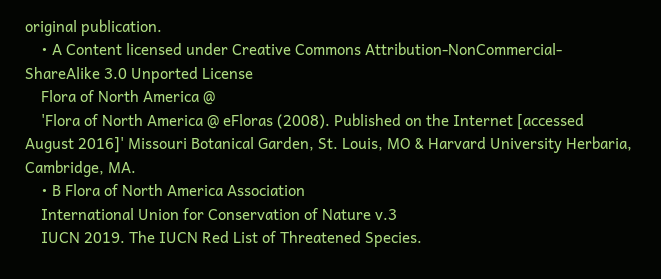original publication.
    • A Content licensed under Creative Commons Attribution-NonCommercial-ShareAlike 3.0 Unported License
    Flora of North America @
    'Flora of North America @ eFloras (2008). Published on the Internet [accessed August 2016]' Missouri Botanical Garden, St. Louis, MO & Harvard University Herbaria, Cambridge, MA.
    • B Flora of North America Association
    International Union for Conservation of Nature v.3
    IUCN 2019. The IUCN Red List of Threatened Species.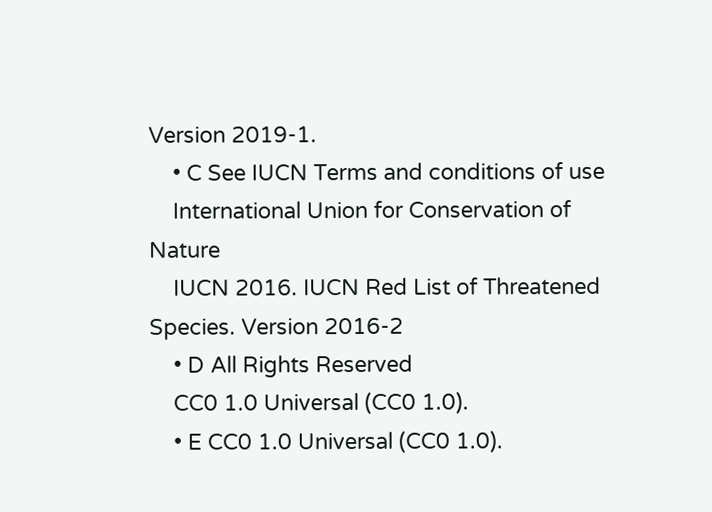Version 2019-1.
    • C See IUCN Terms and conditions of use
    International Union for Conservation of Nature
    IUCN 2016. IUCN Red List of Threatened Species. Version 2016-2
    • D All Rights Reserved
    CC0 1.0 Universal (CC0 1.0).
    • E CC0 1.0 Universal (CC0 1.0).